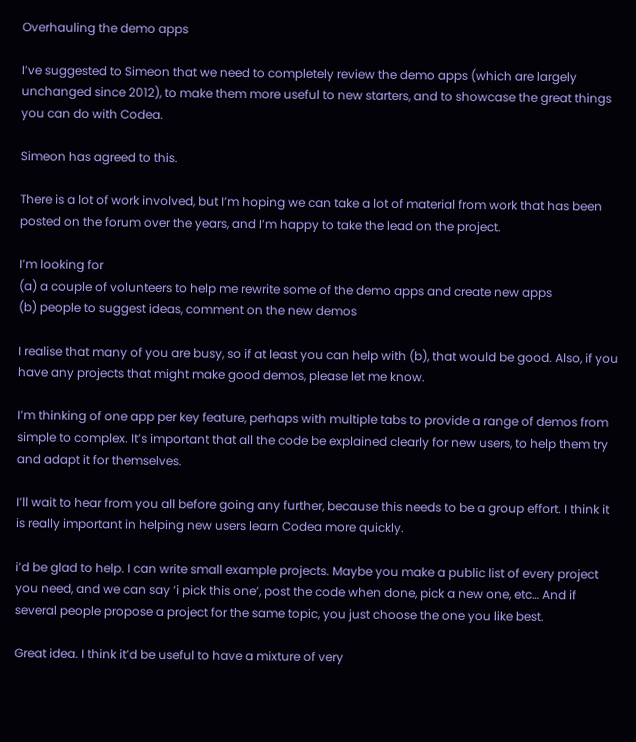Overhauling the demo apps

I’ve suggested to Simeon that we need to completely review the demo apps (which are largely unchanged since 2012), to make them more useful to new starters, and to showcase the great things you can do with Codea.

Simeon has agreed to this.

There is a lot of work involved, but I’m hoping we can take a lot of material from work that has been posted on the forum over the years, and I’m happy to take the lead on the project.

I’m looking for
(a) a couple of volunteers to help me rewrite some of the demo apps and create new apps
(b) people to suggest ideas, comment on the new demos

I realise that many of you are busy, so if at least you can help with (b), that would be good. Also, if you have any projects that might make good demos, please let me know.

I’m thinking of one app per key feature, perhaps with multiple tabs to provide a range of demos from simple to complex. It’s important that all the code be explained clearly for new users, to help them try and adapt it for themselves.

I’ll wait to hear from you all before going any further, because this needs to be a group effort. I think it is really important in helping new users learn Codea more quickly.

i’d be glad to help. I can write small example projects. Maybe you make a public list of every project you need, and we can say ‘i pick this one’, post the code when done, pick a new one, etc… And if several people propose a project for the same topic, you just choose the one you like best.

Great idea. I think it’d be useful to have a mixture of very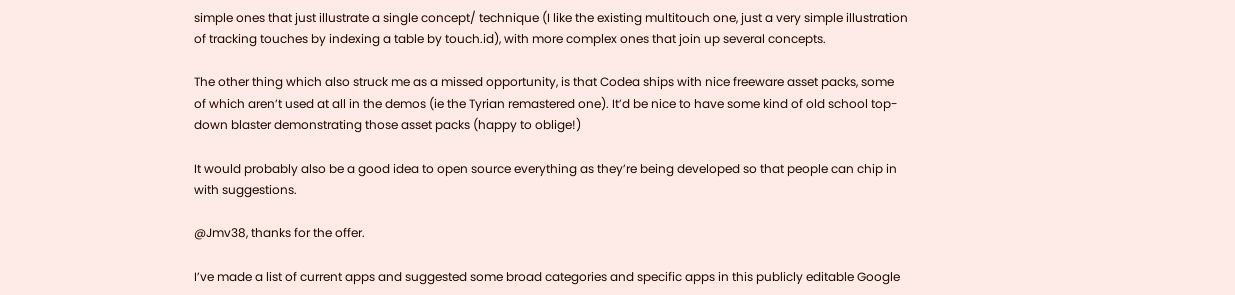simple ones that just illustrate a single concept/ technique (I like the existing multitouch one, just a very simple illustration of tracking touches by indexing a table by touch.id), with more complex ones that join up several concepts.

The other thing which also struck me as a missed opportunity, is that Codea ships with nice freeware asset packs, some of which aren’t used at all in the demos (ie the Tyrian remastered one). It’d be nice to have some kind of old school top-down blaster demonstrating those asset packs (happy to oblige!)

It would probably also be a good idea to open source everything as they’re being developed so that people can chip in with suggestions.

@Jmv38, thanks for the offer.

I’ve made a list of current apps and suggested some broad categories and specific apps in this publicly editable Google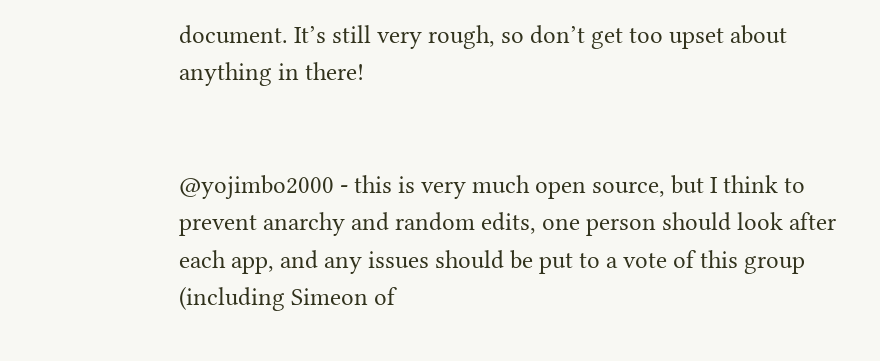document. It’s still very rough, so don’t get too upset about anything in there!


@yojimbo2000 - this is very much open source, but I think to prevent anarchy and random edits, one person should look after each app, and any issues should be put to a vote of this group (including Simeon of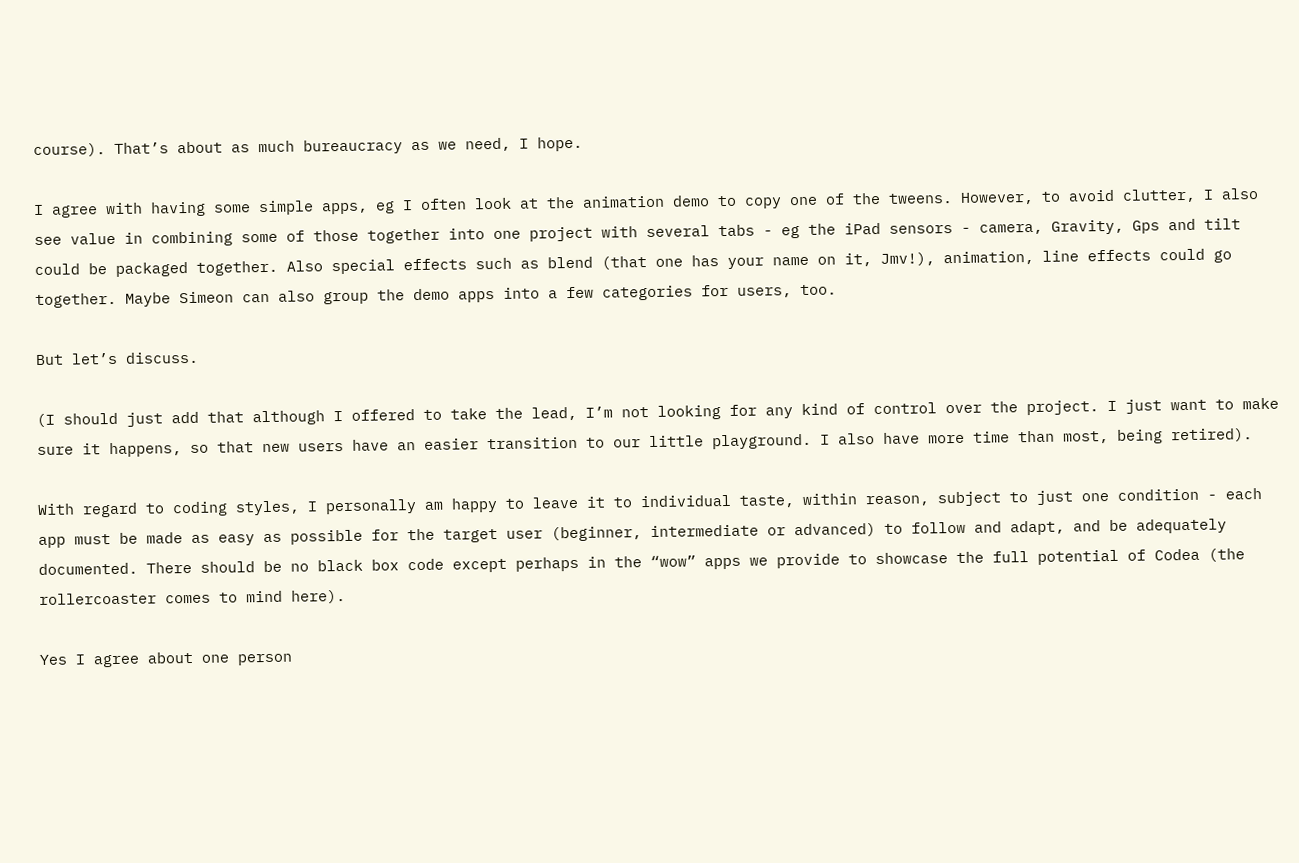course). That’s about as much bureaucracy as we need, I hope.

I agree with having some simple apps, eg I often look at the animation demo to copy one of the tweens. However, to avoid clutter, I also see value in combining some of those together into one project with several tabs - eg the iPad sensors - camera, Gravity, Gps and tilt could be packaged together. Also special effects such as blend (that one has your name on it, Jmv!), animation, line effects could go together. Maybe Simeon can also group the demo apps into a few categories for users, too.

But let’s discuss.

(I should just add that although I offered to take the lead, I’m not looking for any kind of control over the project. I just want to make sure it happens, so that new users have an easier transition to our little playground. I also have more time than most, being retired).

With regard to coding styles, I personally am happy to leave it to individual taste, within reason, subject to just one condition - each app must be made as easy as possible for the target user (beginner, intermediate or advanced) to follow and adapt, and be adequately documented. There should be no black box code except perhaps in the “wow” apps we provide to showcase the full potential of Codea (the rollercoaster comes to mind here).

Yes I agree about one person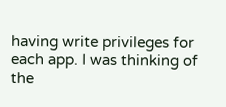having write privileges for each app. I was thinking of the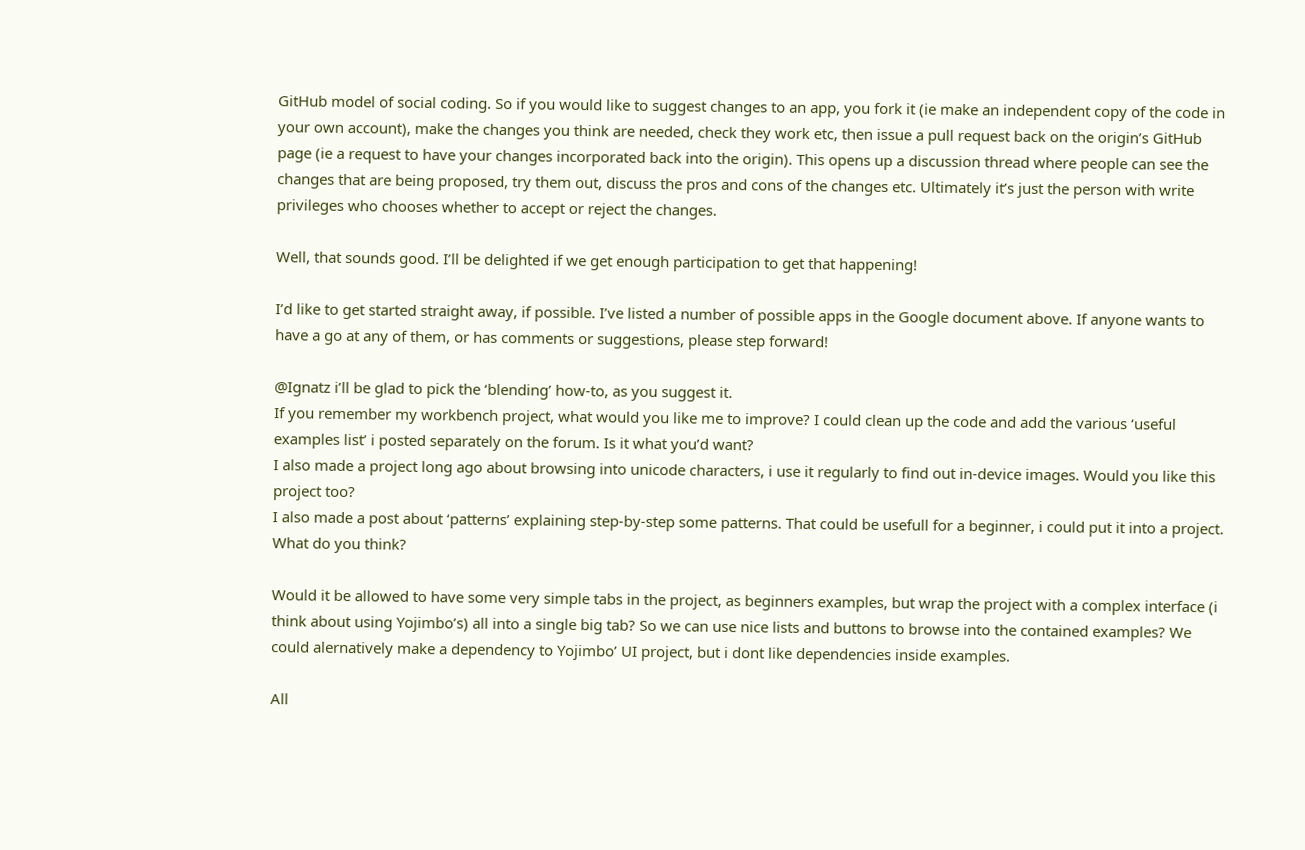GitHub model of social coding. So if you would like to suggest changes to an app, you fork it (ie make an independent copy of the code in your own account), make the changes you think are needed, check they work etc, then issue a pull request back on the origin’s GitHub page (ie a request to have your changes incorporated back into the origin). This opens up a discussion thread where people can see the changes that are being proposed, try them out, discuss the pros and cons of the changes etc. Ultimately it’s just the person with write privileges who chooses whether to accept or reject the changes.

Well, that sounds good. I’ll be delighted if we get enough participation to get that happening!

I’d like to get started straight away, if possible. I’ve listed a number of possible apps in the Google document above. If anyone wants to have a go at any of them, or has comments or suggestions, please step forward!

@Ignatz i’ll be glad to pick the ‘blending’ how-to, as you suggest it.
If you remember my workbench project, what would you like me to improve? I could clean up the code and add the various ‘useful examples list’ i posted separately on the forum. Is it what you’d want?
I also made a project long ago about browsing into unicode characters, i use it regularly to find out in-device images. Would you like this project too?
I also made a post about ‘patterns’ explaining step-by-step some patterns. That could be usefull for a beginner, i could put it into a project. What do you think?

Would it be allowed to have some very simple tabs in the project, as beginners examples, but wrap the project with a complex interface (i think about using Yojimbo’s) all into a single big tab? So we can use nice lists and buttons to browse into the contained examples? We could alernatively make a dependency to Yojimbo’ UI project, but i dont like dependencies inside examples.

All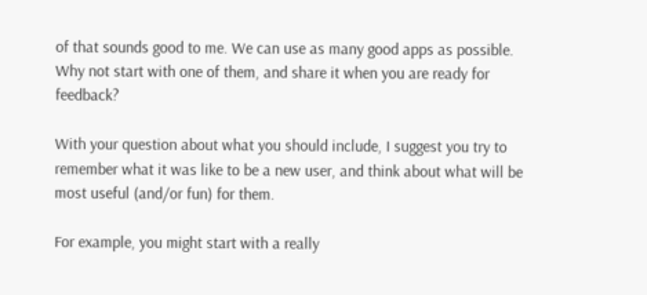of that sounds good to me. We can use as many good apps as possible. Why not start with one of them, and share it when you are ready for feedback?

With your question about what you should include, I suggest you try to remember what it was like to be a new user, and think about what will be most useful (and/or fun) for them.

For example, you might start with a really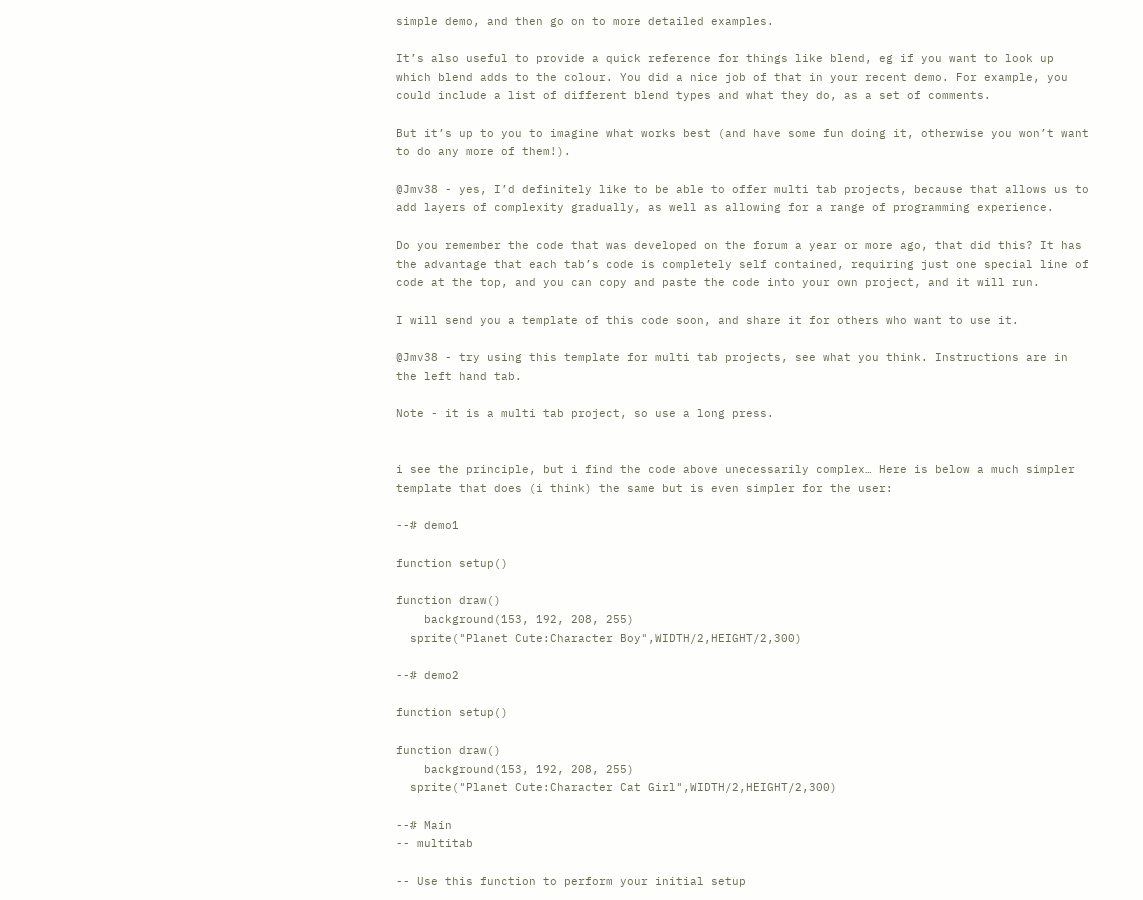simple demo, and then go on to more detailed examples.

It’s also useful to provide a quick reference for things like blend, eg if you want to look up which blend adds to the colour. You did a nice job of that in your recent demo. For example, you could include a list of different blend types and what they do, as a set of comments.

But it’s up to you to imagine what works best (and have some fun doing it, otherwise you won’t want to do any more of them!).

@Jmv38 - yes, I’d definitely like to be able to offer multi tab projects, because that allows us to add layers of complexity gradually, as well as allowing for a range of programming experience.

Do you remember the code that was developed on the forum a year or more ago, that did this? It has the advantage that each tab’s code is completely self contained, requiring just one special line of code at the top, and you can copy and paste the code into your own project, and it will run.

I will send you a template of this code soon, and share it for others who want to use it.

@Jmv38 - try using this template for multi tab projects, see what you think. Instructions are in the left hand tab.

Note - it is a multi tab project, so use a long press.


i see the principle, but i find the code above unecessarily complex… Here is below a much simpler template that does (i think) the same but is even simpler for the user:

--# demo1

function setup()

function draw()
    background(153, 192, 208, 255)
  sprite("Planet Cute:Character Boy",WIDTH/2,HEIGHT/2,300)

--# demo2

function setup()

function draw()
    background(153, 192, 208, 255)
  sprite("Planet Cute:Character Cat Girl",WIDTH/2,HEIGHT/2,300)

--# Main
-- multitab

-- Use this function to perform your initial setup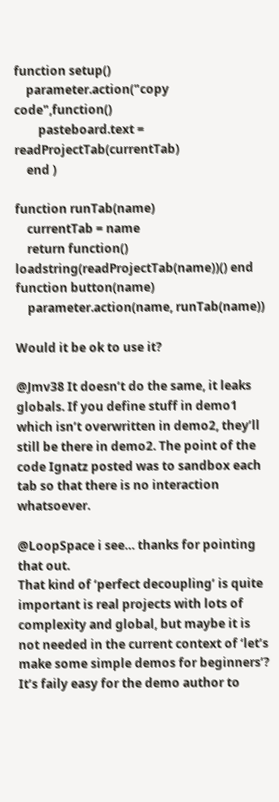function setup()
    parameter.action("copy code",function()
        pasteboard.text = readProjectTab(currentTab)
    end )

function runTab(name)
    currentTab = name
    return function() loadstring(readProjectTab(name))() end
function button(name)
    parameter.action(name, runTab(name))

Would it be ok to use it?

@Jmv38 It doesn’t do the same, it leaks globals. If you define stuff in demo1 which isn’t overwritten in demo2, they’ll still be there in demo2. The point of the code Ignatz posted was to sandbox each tab so that there is no interaction whatsoever.

@LoopSpace i see… thanks for pointing that out.
That kind of ‘perfect decoupling’ is quite important is real projects with lots of complexity and global, but maybe it is not needed in the current context of ‘let’s make some simple demos for beginners’?
It’s faily easy for the demo author to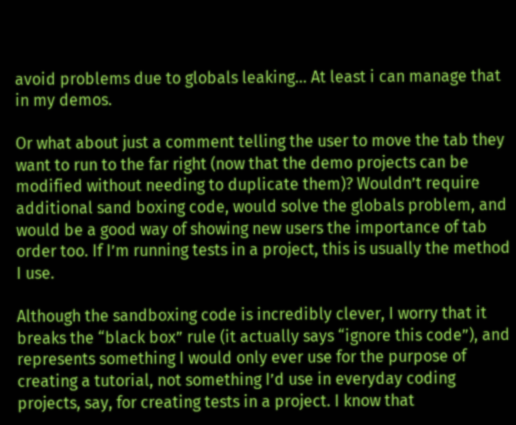avoid problems due to globals leaking… At least i can manage that in my demos.

Or what about just a comment telling the user to move the tab they want to run to the far right (now that the demo projects can be modified without needing to duplicate them)? Wouldn’t require additional sand boxing code, would solve the globals problem, and would be a good way of showing new users the importance of tab order too. If I’m running tests in a project, this is usually the method I use.

Although the sandboxing code is incredibly clever, I worry that it breaks the “black box” rule (it actually says “ignore this code”), and represents something I would only ever use for the purpose of creating a tutorial, not something I’d use in everyday coding projects, say, for creating tests in a project. I know that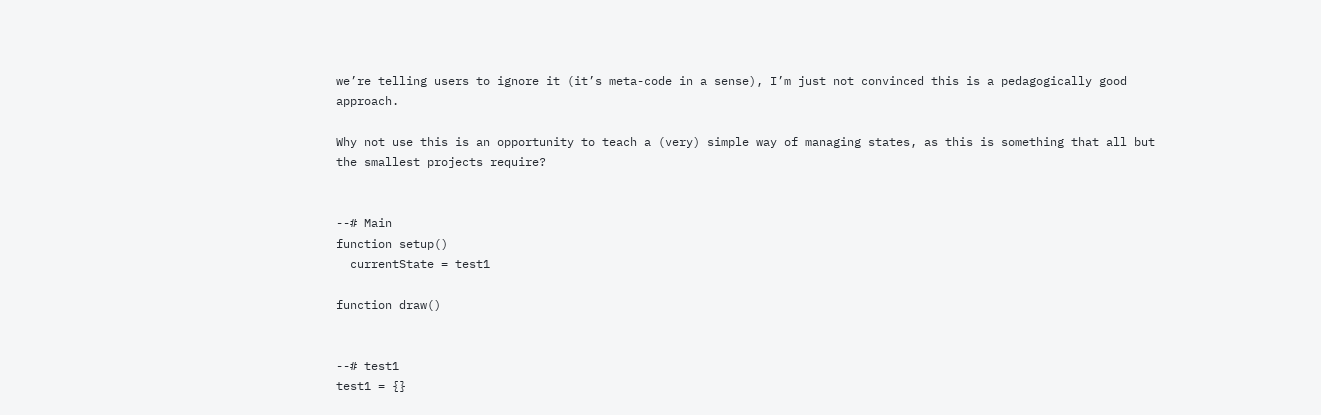we’re telling users to ignore it (it’s meta-code in a sense), I’m just not convinced this is a pedagogically good approach.

Why not use this is an opportunity to teach a (very) simple way of managing states, as this is something that all but the smallest projects require?


--# Main
function setup()
  currentState = test1

function draw()


--# test1
test1 = {}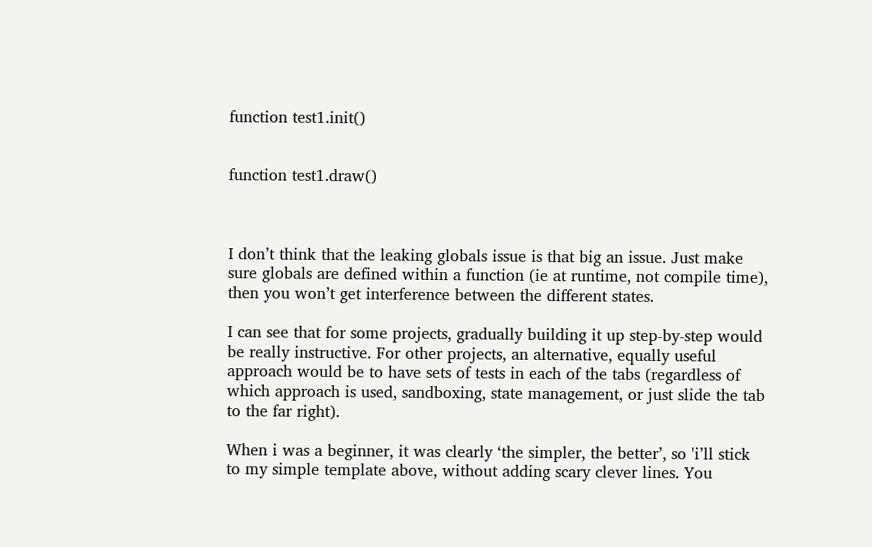function test1.init()


function test1.draw()



I don’t think that the leaking globals issue is that big an issue. Just make sure globals are defined within a function (ie at runtime, not compile time), then you won’t get interference between the different states.

I can see that for some projects, gradually building it up step-by-step would be really instructive. For other projects, an alternative, equally useful approach would be to have sets of tests in each of the tabs (regardless of which approach is used, sandboxing, state management, or just slide the tab to the far right).

When i was a beginner, it was clearly ‘the simpler, the better’, so 'i’ll stick to my simple template above, without adding scary clever lines. You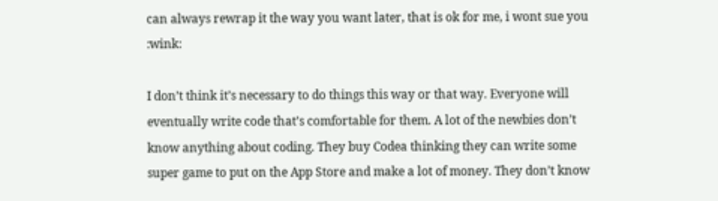can always rewrap it the way you want later, that is ok for me, i wont sue you :wink:

I don’t think it’s necessary to do things this way or that way. Everyone will eventually write code that’s comfortable for them. A lot of the newbies don’t know anything about coding. They buy Codea thinking they can write some super game to put on the App Store and make a lot of money. They don’t know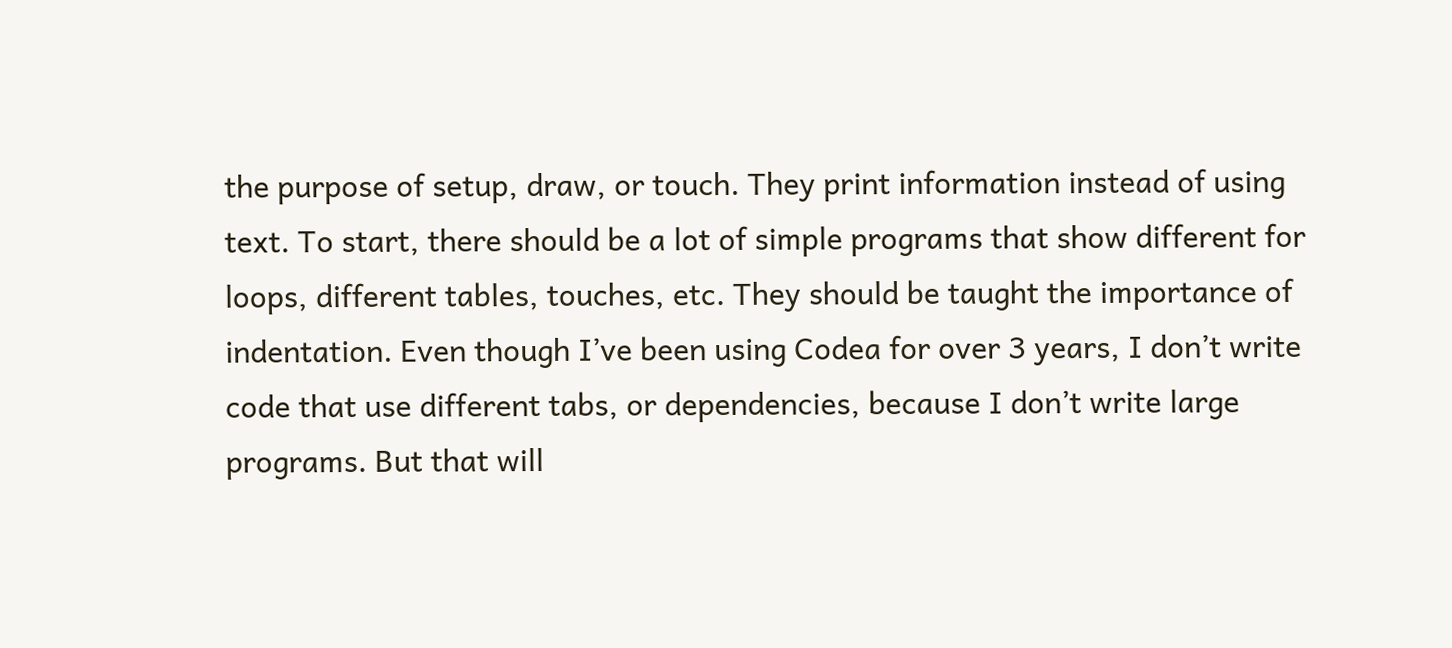the purpose of setup, draw, or touch. They print information instead of using text. To start, there should be a lot of simple programs that show different for loops, different tables, touches, etc. They should be taught the importance of indentation. Even though I’ve been using Codea for over 3 years, I don’t write code that use different tabs, or dependencies, because I don’t write large programs. But that will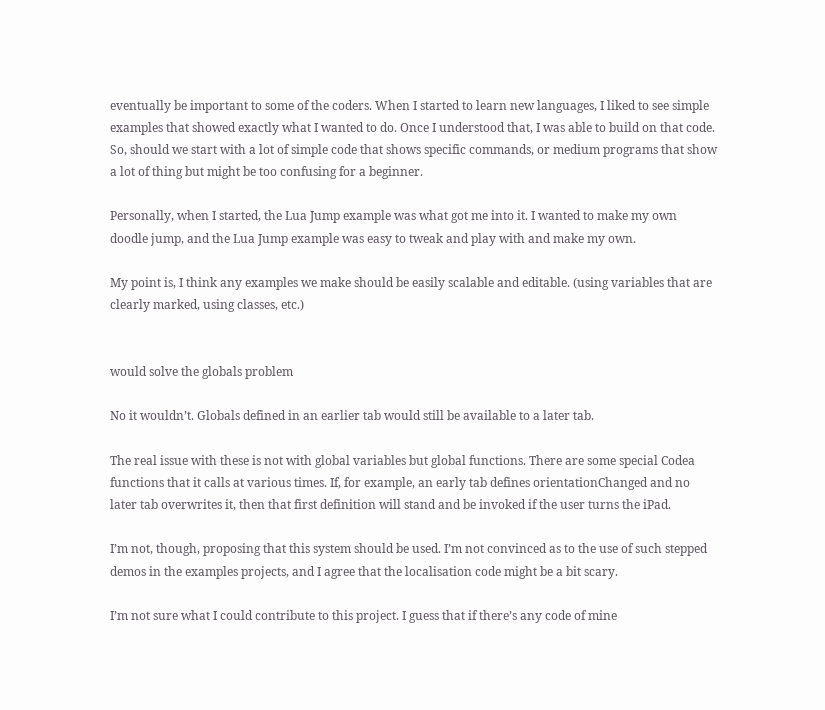eventually be important to some of the coders. When I started to learn new languages, I liked to see simple examples that showed exactly what I wanted to do. Once I understood that, I was able to build on that code. So, should we start with a lot of simple code that shows specific commands, or medium programs that show a lot of thing but might be too confusing for a beginner.

Personally, when I started, the Lua Jump example was what got me into it. I wanted to make my own doodle jump, and the Lua Jump example was easy to tweak and play with and make my own.

My point is, I think any examples we make should be easily scalable and editable. (using variables that are clearly marked, using classes, etc.)


would solve the globals problem

No it wouldn’t. Globals defined in an earlier tab would still be available to a later tab.

The real issue with these is not with global variables but global functions. There are some special Codea functions that it calls at various times. If, for example, an early tab defines orientationChanged and no later tab overwrites it, then that first definition will stand and be invoked if the user turns the iPad.

I’m not, though, proposing that this system should be used. I’m not convinced as to the use of such stepped demos in the examples projects, and I agree that the localisation code might be a bit scary.

I’m not sure what I could contribute to this project. I guess that if there’s any code of mine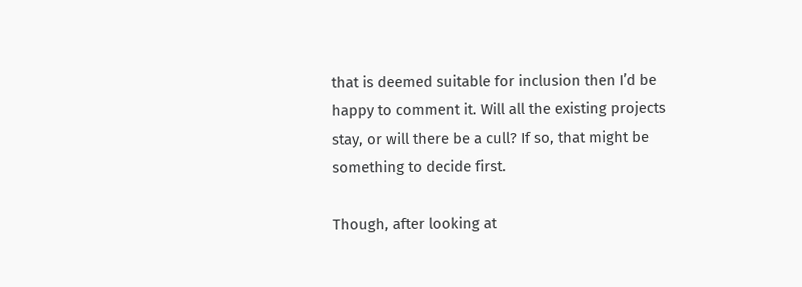that is deemed suitable for inclusion then I’d be happy to comment it. Will all the existing projects stay, or will there be a cull? If so, that might be something to decide first.

Though, after looking at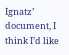Ignatz’ document, I think I’d like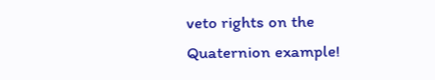veto rights on the Quaternion example!